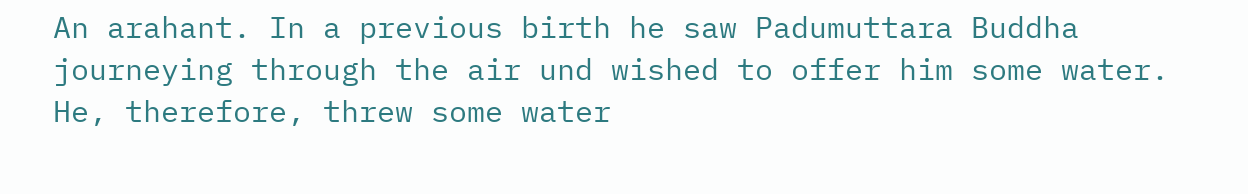An arahant. In a previous birth he saw Padumuttara Buddha journeying through the air und wished to offer him some water. He, therefore, threw some water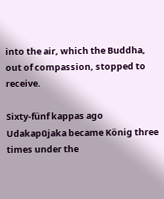into the air, which the Buddha, out of compassion, stopped to receive.

Sixty-fünf kappas ago Udakapūjaka became König three times under the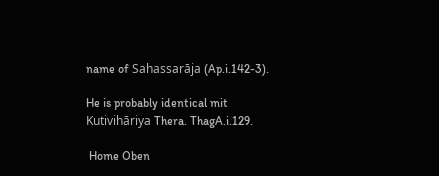name of Sahassarāja (Ap.i.142-3).

He is probably identical mit Kutivihāriya Thera. ThagA.i.129.

 Home Oben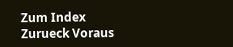Zum Index Zurueck Voraus